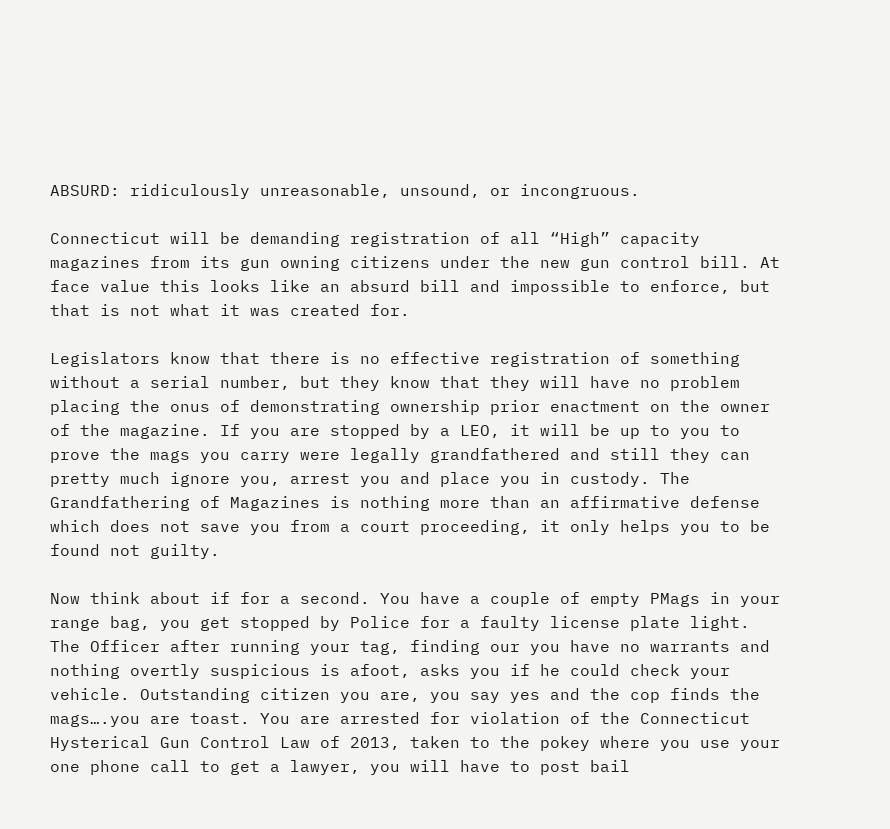ABSURD: ridiculously unreasonable, unsound, or incongruous.

Connecticut will be demanding registration of all “High” capacity magazines from its gun owning citizens under the new gun control bill. At face value this looks like an absurd bill and impossible to enforce, but that is not what it was created for.

Legislators know that there is no effective registration of something without a serial number, but they know that they will have no problem placing the onus of demonstrating ownership prior enactment on the owner of the magazine. If you are stopped by a LEO, it will be up to you to prove the mags you carry were legally grandfathered and still they can pretty much ignore you, arrest you and place you in custody. The Grandfathering of Magazines is nothing more than an affirmative defense which does not save you from a court proceeding, it only helps you to be found not guilty.

Now think about if for a second. You have a couple of empty PMags in your range bag, you get stopped by Police for a faulty license plate light. The Officer after running your tag, finding our you have no warrants and nothing overtly suspicious is afoot, asks you if he could check your vehicle. Outstanding citizen you are, you say yes and the cop finds the mags….you are toast. You are arrested for violation of the Connecticut Hysterical Gun Control Law of 2013, taken to the pokey where you use your one phone call to get a lawyer, you will have to post bail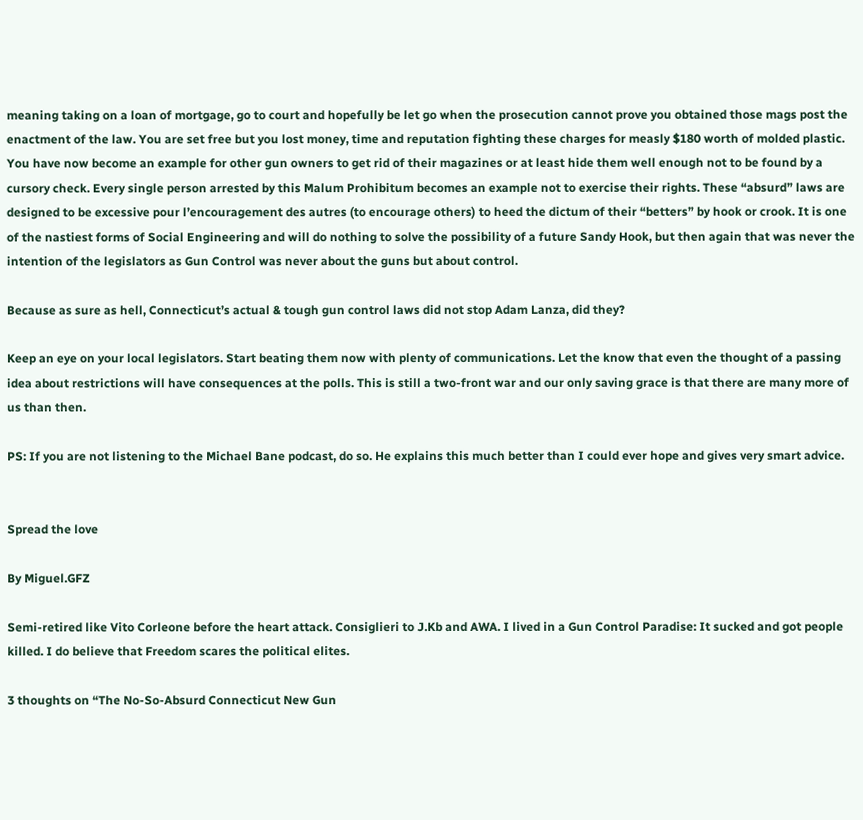meaning taking on a loan of mortgage, go to court and hopefully be let go when the prosecution cannot prove you obtained those mags post the enactment of the law. You are set free but you lost money, time and reputation fighting these charges for measly $180 worth of molded plastic. You have now become an example for other gun owners to get rid of their magazines or at least hide them well enough not to be found by a cursory check. Every single person arrested by this Malum Prohibitum becomes an example not to exercise their rights. These “absurd” laws are designed to be excessive pour l’encouragement des autres (to encourage others) to heed the dictum of their “betters” by hook or crook. It is one of the nastiest forms of Social Engineering and will do nothing to solve the possibility of a future Sandy Hook, but then again that was never the intention of the legislators as Gun Control was never about the guns but about control.

Because as sure as hell, Connecticut’s actual & tough gun control laws did not stop Adam Lanza, did they?

Keep an eye on your local legislators. Start beating them now with plenty of communications. Let the know that even the thought of a passing idea about restrictions will have consequences at the polls. This is still a two-front war and our only saving grace is that there are many more of us than then.

PS: If you are not listening to the Michael Bane podcast, do so. He explains this much better than I could ever hope and gives very smart advice.


Spread the love

By Miguel.GFZ

Semi-retired like Vito Corleone before the heart attack. Consiglieri to J.Kb and AWA. I lived in a Gun Control Paradise: It sucked and got people killed. I do believe that Freedom scares the political elites.

3 thoughts on “The No-So-Absurd Connecticut New Gun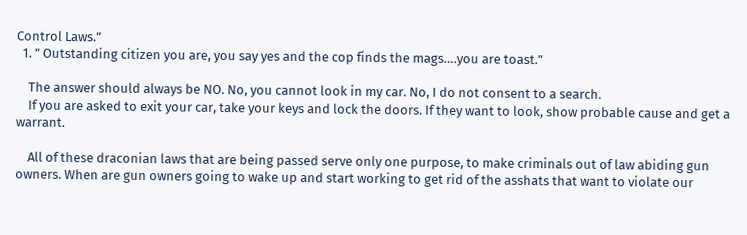Control Laws.”
  1. ” Outstanding citizen you are, you say yes and the cop finds the mags….you are toast.”

    The answer should always be NO. No, you cannot look in my car. No, I do not consent to a search.
    If you are asked to exit your car, take your keys and lock the doors. If they want to look, show probable cause and get a warrant.

    All of these draconian laws that are being passed serve only one purpose, to make criminals out of law abiding gun owners. When are gun owners going to wake up and start working to get rid of the asshats that want to violate our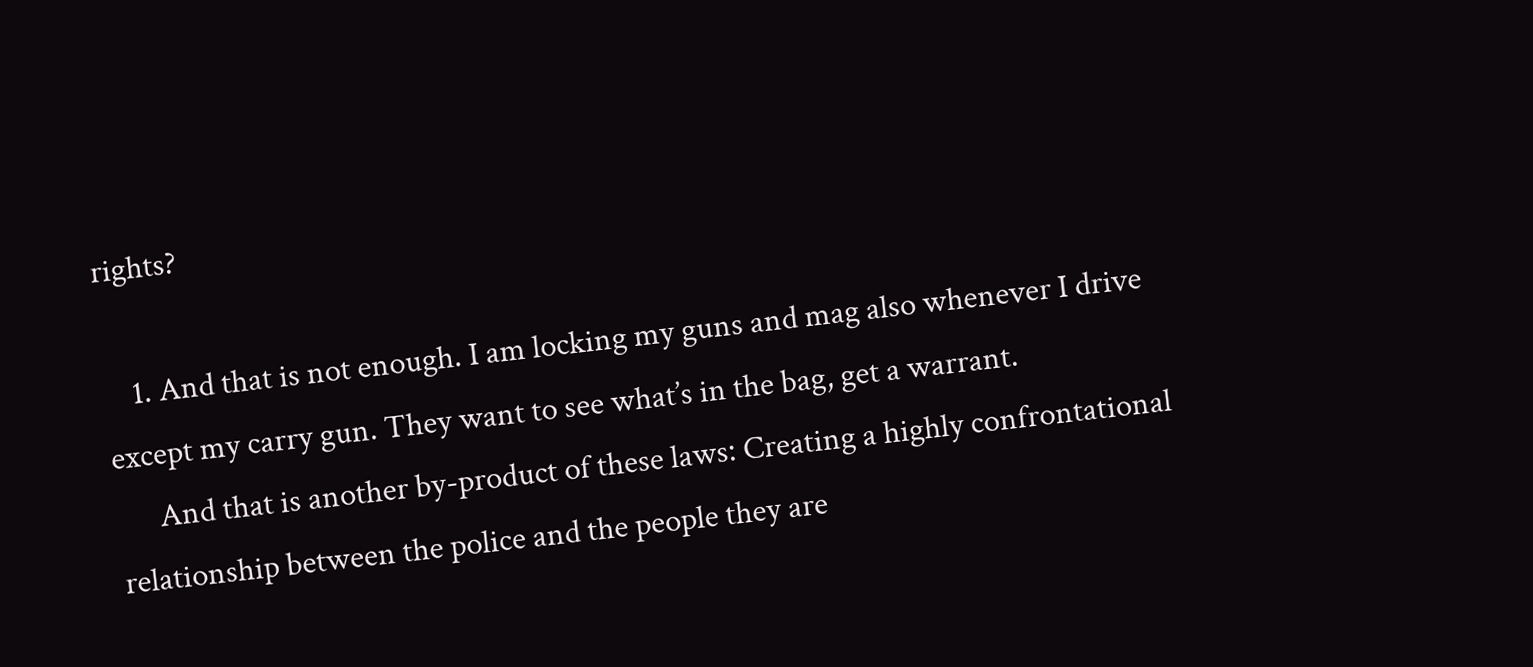rights?

    1. And that is not enough. I am locking my guns and mag also whenever I drive except my carry gun. They want to see what’s in the bag, get a warrant.
      And that is another by-product of these laws: Creating a highly confrontational relationship between the police and the people they are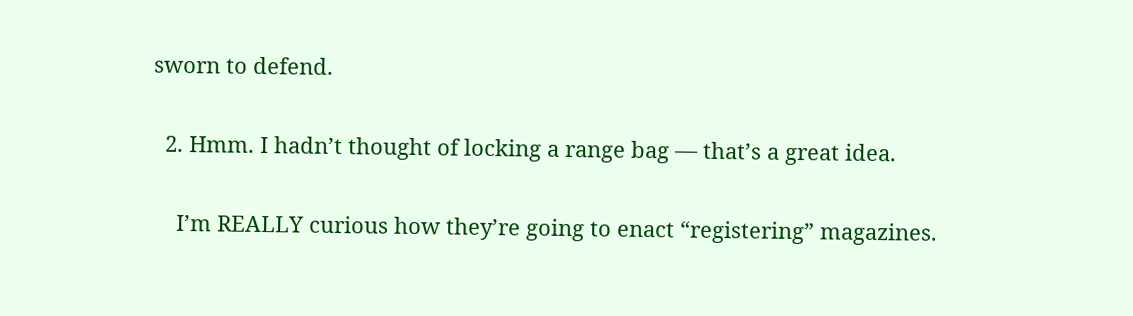sworn to defend.

  2. Hmm. I hadn’t thought of locking a range bag — that’s a great idea.

    I’m REALLY curious how they’re going to enact “registering” magazines.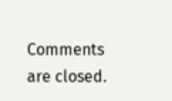Comments are closed.